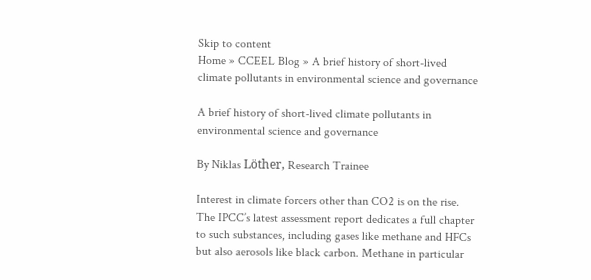Skip to content
Home » CCEEL Blog » A brief history of short-lived climate pollutants in environmental science and governance

A brief history of short-lived climate pollutants in environmental science and governance

By Niklas Löther, Research Trainee

Interest in climate forcers other than CO2 is on the rise. The IPCC’s latest assessment report dedicates a full chapter to such substances, including gases like methane and HFCs but also aerosols like black carbon. Methane in particular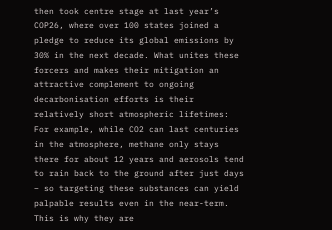then took centre stage at last year’s COP26, where over 100 states joined a pledge to reduce its global emissions by 30% in the next decade. What unites these forcers and makes their mitigation an attractive complement to ongoing decarbonisation efforts is their relatively short atmospheric lifetimes: For example, while CO2 can last centuries in the atmosphere, methane only stays there for about 12 years and aerosols tend to rain back to the ground after just days – so targeting these substances can yield palpable results even in the near-term. This is why they are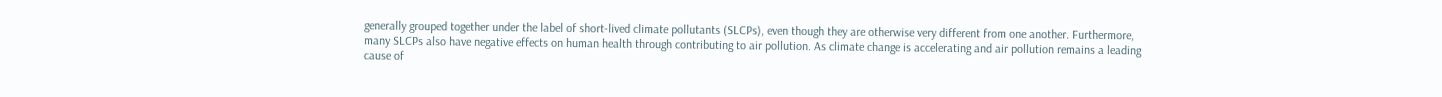generally grouped together under the label of short-lived climate pollutants (SLCPs), even though they are otherwise very different from one another. Furthermore, many SLCPs also have negative effects on human health through contributing to air pollution. As climate change is accelerating and air pollution remains a leading cause of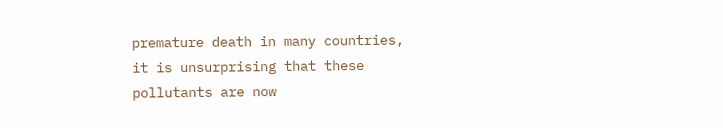premature death in many countries, it is unsurprising that these pollutants are now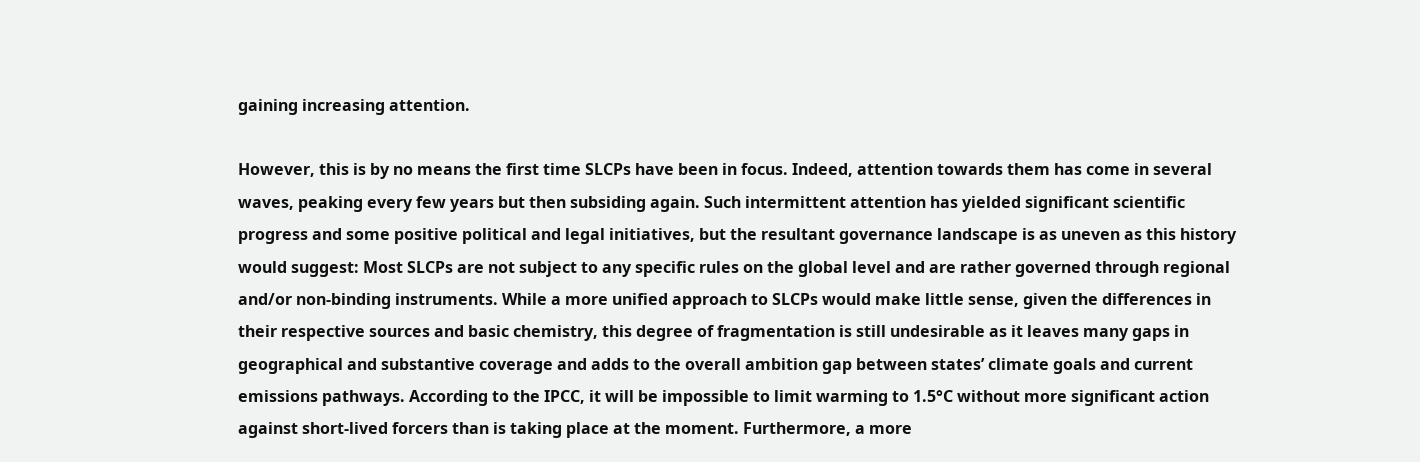gaining increasing attention.

However, this is by no means the first time SLCPs have been in focus. Indeed, attention towards them has come in several waves, peaking every few years but then subsiding again. Such intermittent attention has yielded significant scientific progress and some positive political and legal initiatives, but the resultant governance landscape is as uneven as this history would suggest: Most SLCPs are not subject to any specific rules on the global level and are rather governed through regional and/or non-binding instruments. While a more unified approach to SLCPs would make little sense, given the differences in their respective sources and basic chemistry, this degree of fragmentation is still undesirable as it leaves many gaps in geographical and substantive coverage and adds to the overall ambition gap between states’ climate goals and current emissions pathways. According to the IPCC, it will be impossible to limit warming to 1.5°C without more significant action against short-lived forcers than is taking place at the moment. Furthermore, a more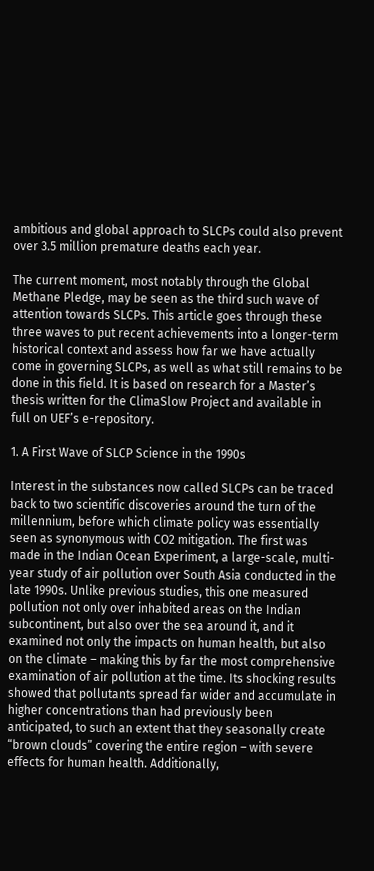ambitious and global approach to SLCPs could also prevent over 3.5 million premature deaths each year.

The current moment, most notably through the Global Methane Pledge, may be seen as the third such wave of attention towards SLCPs. This article goes through these three waves to put recent achievements into a longer-term historical context and assess how far we have actually come in governing SLCPs, as well as what still remains to be done in this field. It is based on research for a Master’s thesis written for the ClimaSlow Project and available in full on UEF’s e-repository.

1. A First Wave of SLCP Science in the 1990s

Interest in the substances now called SLCPs can be traced back to two scientific discoveries around the turn of the millennium, before which climate policy was essentially seen as synonymous with CO2 mitigation. The first was made in the Indian Ocean Experiment, a large-scale, multi-year study of air pollution over South Asia conducted in the late 1990s. Unlike previous studies, this one measured pollution not only over inhabited areas on the Indian subcontinent, but also over the sea around it, and it examined not only the impacts on human health, but also on the climate – making this by far the most comprehensive examination of air pollution at the time. Its shocking results showed that pollutants spread far wider and accumulate in higher concentrations than had previously been anticipated, to such an extent that they seasonally create “brown clouds” covering the entire region – with severe effects for human health. Additionally,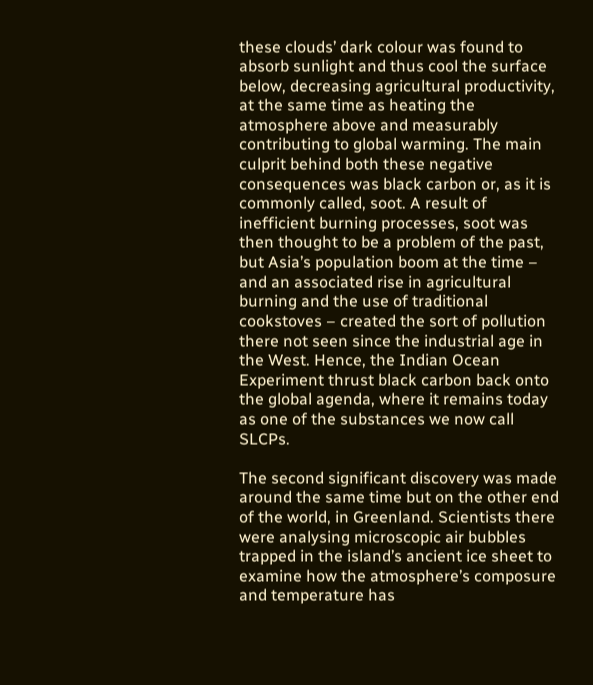these clouds’ dark colour was found to absorb sunlight and thus cool the surface below, decreasing agricultural productivity, at the same time as heating the atmosphere above and measurably contributing to global warming. The main culprit behind both these negative consequences was black carbon or, as it is commonly called, soot. A result of inefficient burning processes, soot was then thought to be a problem of the past, but Asia’s population boom at the time – and an associated rise in agricultural burning and the use of traditional cookstoves – created the sort of pollution there not seen since the industrial age in the West. Hence, the Indian Ocean Experiment thrust black carbon back onto the global agenda, where it remains today as one of the substances we now call SLCPs.

The second significant discovery was made around the same time but on the other end of the world, in Greenland. Scientists there were analysing microscopic air bubbles trapped in the island’s ancient ice sheet to examine how the atmosphere’s composure and temperature has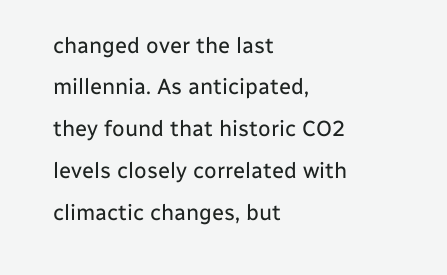changed over the last millennia. As anticipated, they found that historic CO2 levels closely correlated with climactic changes, but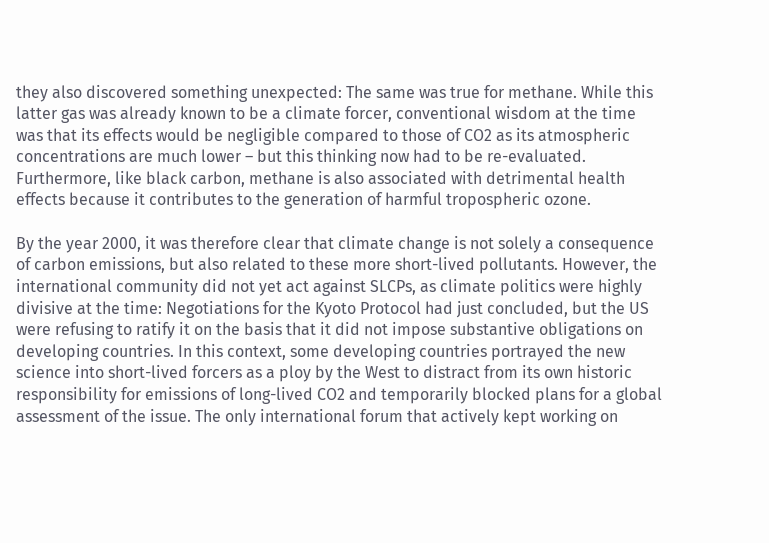they also discovered something unexpected: The same was true for methane. While this latter gas was already known to be a climate forcer, conventional wisdom at the time was that its effects would be negligible compared to those of CO2 as its atmospheric concentrations are much lower – but this thinking now had to be re-evaluated. Furthermore, like black carbon, methane is also associated with detrimental health effects because it contributes to the generation of harmful tropospheric ozone.

By the year 2000, it was therefore clear that climate change is not solely a consequence of carbon emissions, but also related to these more short-lived pollutants. However, the international community did not yet act against SLCPs, as climate politics were highly divisive at the time: Negotiations for the Kyoto Protocol had just concluded, but the US were refusing to ratify it on the basis that it did not impose substantive obligations on developing countries. In this context, some developing countries portrayed the new science into short-lived forcers as a ploy by the West to distract from its own historic responsibility for emissions of long-lived CO2 and temporarily blocked plans for a global assessment of the issue. The only international forum that actively kept working on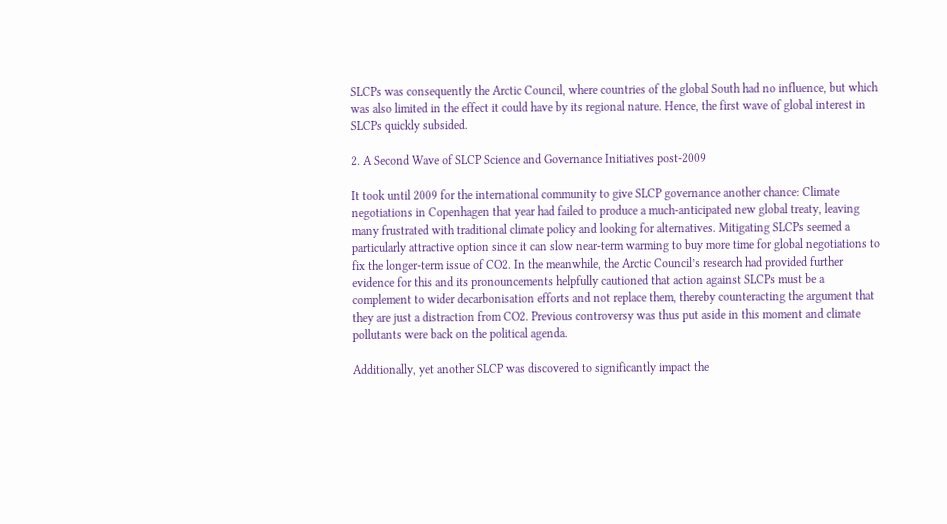SLCPs was consequently the Arctic Council, where countries of the global South had no influence, but which was also limited in the effect it could have by its regional nature. Hence, the first wave of global interest in SLCPs quickly subsided.

2. A Second Wave of SLCP Science and Governance Initiatives post-2009

It took until 2009 for the international community to give SLCP governance another chance: Climate negotiations in Copenhagen that year had failed to produce a much-anticipated new global treaty, leaving many frustrated with traditional climate policy and looking for alternatives. Mitigating SLCPs seemed a particularly attractive option since it can slow near-term warming to buy more time for global negotiations to fix the longer-term issue of CO2. In the meanwhile, the Arctic Council’s research had provided further evidence for this and its pronouncements helpfully cautioned that action against SLCPs must be a complement to wider decarbonisation efforts and not replace them, thereby counteracting the argument that they are just a distraction from CO2. Previous controversy was thus put aside in this moment and climate pollutants were back on the political agenda.

Additionally, yet another SLCP was discovered to significantly impact the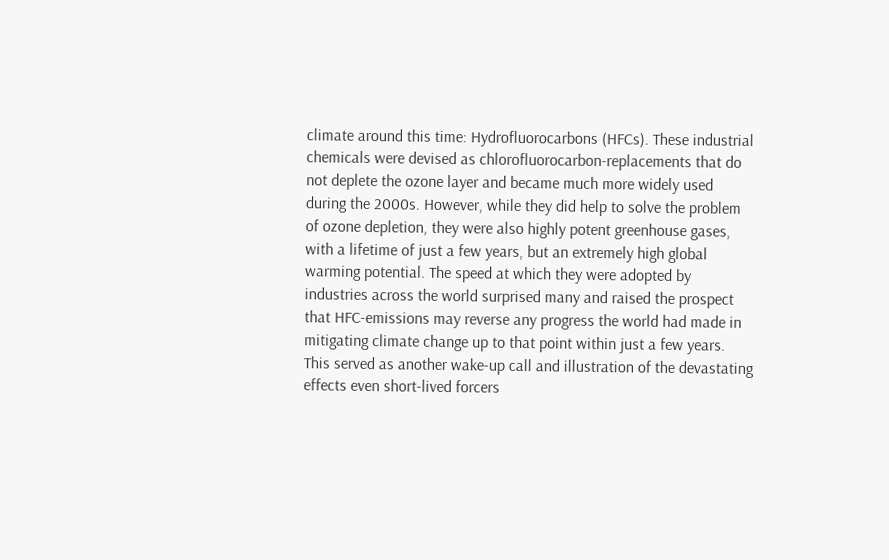climate around this time: Hydrofluorocarbons (HFCs). These industrial chemicals were devised as chlorofluorocarbon-replacements that do not deplete the ozone layer and became much more widely used during the 2000s. However, while they did help to solve the problem of ozone depletion, they were also highly potent greenhouse gases, with a lifetime of just a few years, but an extremely high global warming potential. The speed at which they were adopted by industries across the world surprised many and raised the prospect that HFC-emissions may reverse any progress the world had made in mitigating climate change up to that point within just a few years. This served as another wake-up call and illustration of the devastating effects even short-lived forcers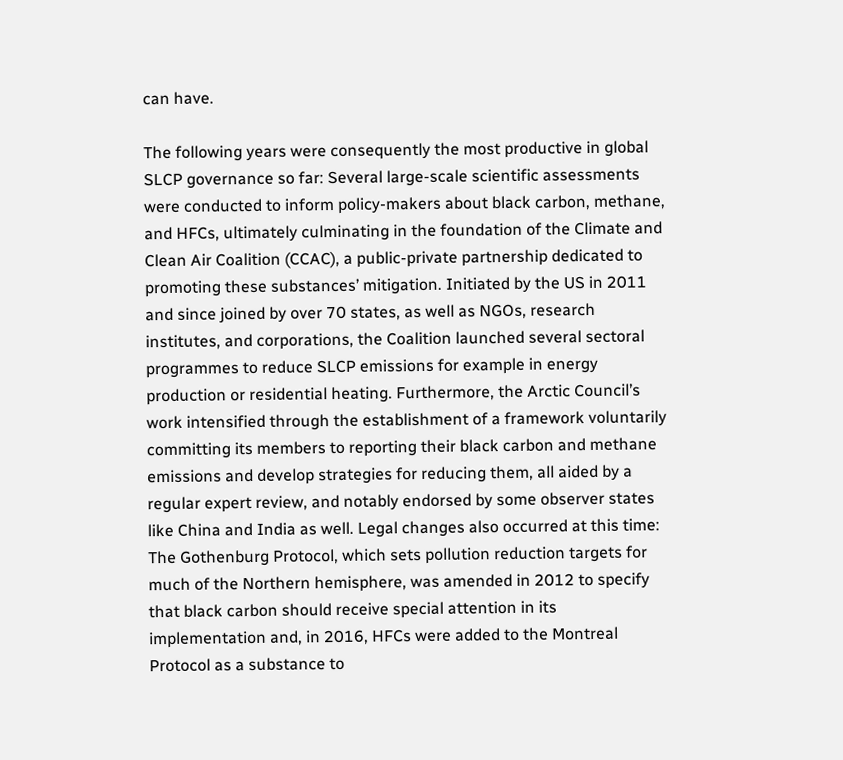can have.

The following years were consequently the most productive in global SLCP governance so far: Several large-scale scientific assessments were conducted to inform policy-makers about black carbon, methane, and HFCs, ultimately culminating in the foundation of the Climate and Clean Air Coalition (CCAC), a public-private partnership dedicated to promoting these substances’ mitigation. Initiated by the US in 2011 and since joined by over 70 states, as well as NGOs, research institutes, and corporations, the Coalition launched several sectoral programmes to reduce SLCP emissions for example in energy production or residential heating. Furthermore, the Arctic Council’s work intensified through the establishment of a framework voluntarily committing its members to reporting their black carbon and methane emissions and develop strategies for reducing them, all aided by a regular expert review, and notably endorsed by some observer states like China and India as well. Legal changes also occurred at this time: The Gothenburg Protocol, which sets pollution reduction targets for much of the Northern hemisphere, was amended in 2012 to specify that black carbon should receive special attention in its implementation and, in 2016, HFCs were added to the Montreal Protocol as a substance to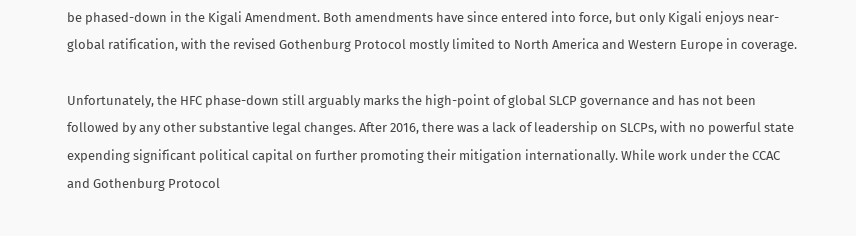be phased-down in the Kigali Amendment. Both amendments have since entered into force, but only Kigali enjoys near-global ratification, with the revised Gothenburg Protocol mostly limited to North America and Western Europe in coverage.

Unfortunately, the HFC phase-down still arguably marks the high-point of global SLCP governance and has not been followed by any other substantive legal changes. After 2016, there was a lack of leadership on SLCPs, with no powerful state expending significant political capital on further promoting their mitigation internationally. While work under the CCAC and Gothenburg Protocol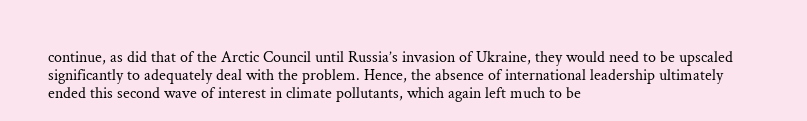continue, as did that of the Arctic Council until Russia’s invasion of Ukraine, they would need to be upscaled significantly to adequately deal with the problem. Hence, the absence of international leadership ultimately ended this second wave of interest in climate pollutants, which again left much to be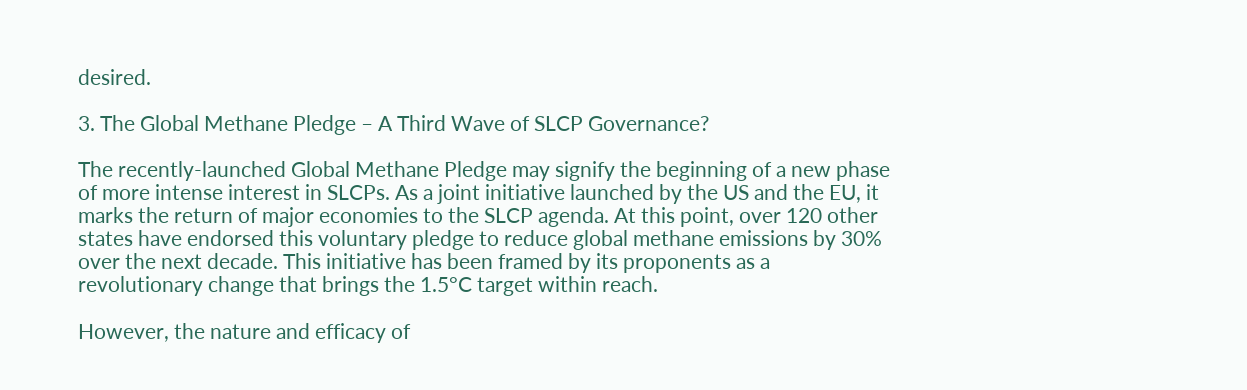desired.

3. The Global Methane Pledge – A Third Wave of SLCP Governance?

The recently-launched Global Methane Pledge may signify the beginning of a new phase of more intense interest in SLCPs. As a joint initiative launched by the US and the EU, it marks the return of major economies to the SLCP agenda. At this point, over 120 other states have endorsed this voluntary pledge to reduce global methane emissions by 30% over the next decade. This initiative has been framed by its proponents as a revolutionary change that brings the 1.5°C target within reach.

However, the nature and efficacy of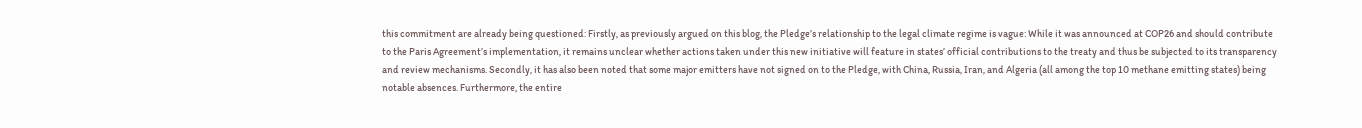this commitment are already being questioned: Firstly, as previously argued on this blog, the Pledge’s relationship to the legal climate regime is vague: While it was announced at COP26 and should contribute to the Paris Agreement’s implementation, it remains unclear whether actions taken under this new initiative will feature in states’ official contributions to the treaty and thus be subjected to its transparency and review mechanisms. Secondly, it has also been noted that some major emitters have not signed on to the Pledge, with China, Russia, Iran, and Algeria (all among the top 10 methane emitting states) being notable absences. Furthermore, the entire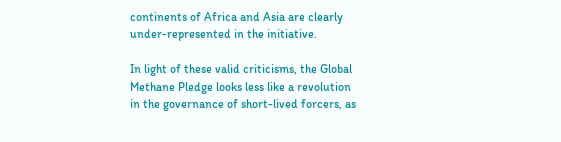continents of Africa and Asia are clearly under-represented in the initiative.

In light of these valid criticisms, the Global Methane Pledge looks less like a revolution in the governance of short-lived forcers, as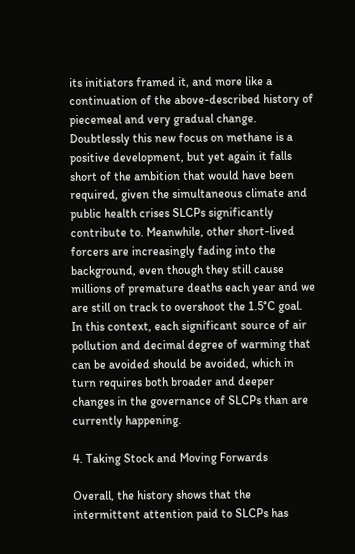its initiators framed it, and more like a continuation of the above-described history of piecemeal and very gradual change. Doubtlessly this new focus on methane is a positive development, but yet again it falls short of the ambition that would have been required, given the simultaneous climate and public health crises SLCPs significantly contribute to. Meanwhile, other short-lived forcers are increasingly fading into the background, even though they still cause millions of premature deaths each year and we are still on track to overshoot the 1.5°C goal. In this context, each significant source of air pollution and decimal degree of warming that can be avoided should be avoided, which in turn requires both broader and deeper changes in the governance of SLCPs than are currently happening.

4. Taking Stock and Moving Forwards

Overall, the history shows that the intermittent attention paid to SLCPs has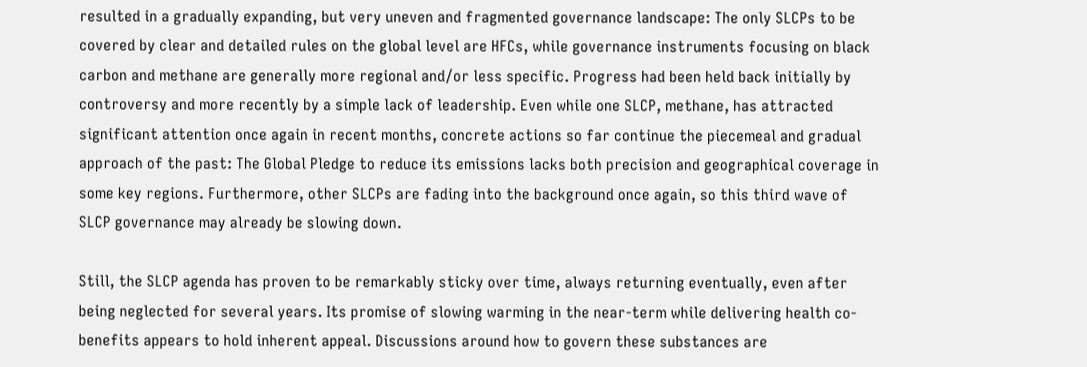resulted in a gradually expanding, but very uneven and fragmented governance landscape: The only SLCPs to be covered by clear and detailed rules on the global level are HFCs, while governance instruments focusing on black carbon and methane are generally more regional and/or less specific. Progress had been held back initially by controversy and more recently by a simple lack of leadership. Even while one SLCP, methane, has attracted significant attention once again in recent months, concrete actions so far continue the piecemeal and gradual approach of the past: The Global Pledge to reduce its emissions lacks both precision and geographical coverage in some key regions. Furthermore, other SLCPs are fading into the background once again, so this third wave of SLCP governance may already be slowing down.

Still, the SLCP agenda has proven to be remarkably sticky over time, always returning eventually, even after being neglected for several years. Its promise of slowing warming in the near-term while delivering health co-benefits appears to hold inherent appeal. Discussions around how to govern these substances are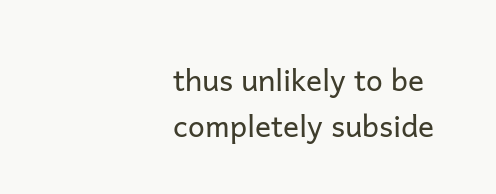thus unlikely to be completely subside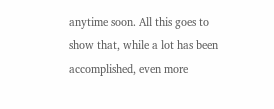anytime soon. All this goes to show that, while a lot has been accomplished, even more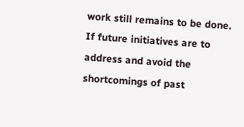work still remains to be done. If future initiatives are to address and avoid the shortcomings of past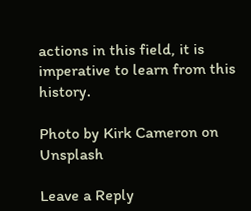actions in this field, it is imperative to learn from this history.

Photo by Kirk Cameron on Unsplash

Leave a Reply